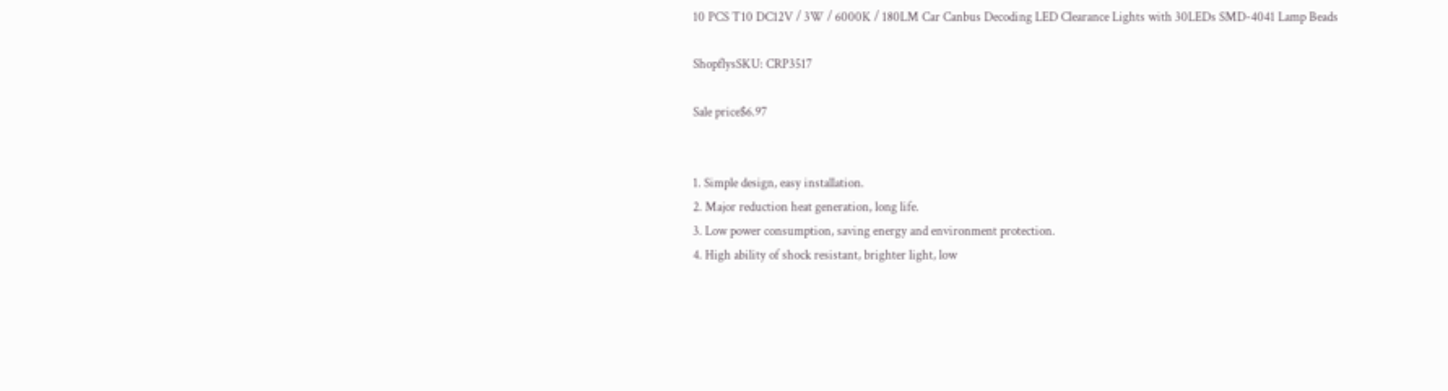10 PCS T10 DC12V / 3W / 6000K / 180LM Car Canbus Decoding LED Clearance Lights with 30LEDs SMD-4041 Lamp Beads

ShopflysSKU: CRP3517

Sale price$6.97


1. Simple design, easy installation.
2. Major reduction heat generation, long life.
3. Low power consumption, saving energy and environment protection.
4. High ability of shock resistant, brighter light, low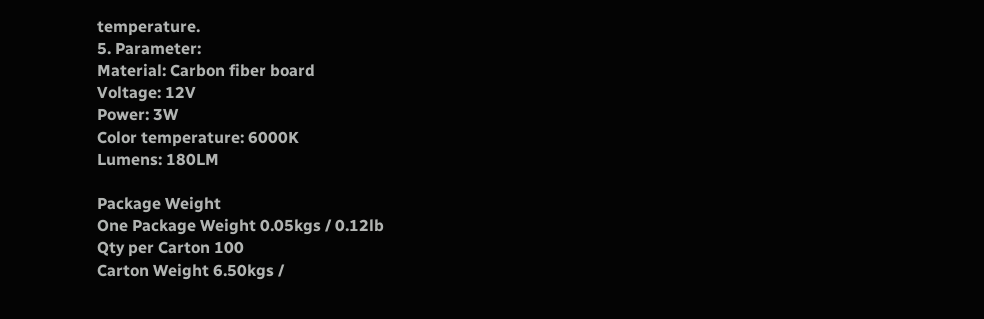temperature.
5. Parameter:
Material: Carbon fiber board
Voltage: 12V
Power: 3W
Color temperature: 6000K
Lumens: 180LM

Package Weight
One Package Weight 0.05kgs / 0.12lb
Qty per Carton 100
Carton Weight 6.50kgs /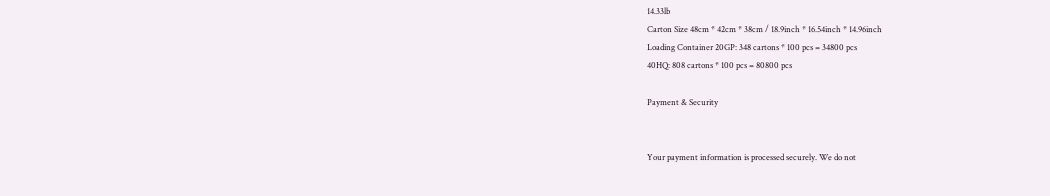14.33lb
Carton Size 48cm * 42cm * 38cm / 18.9inch * 16.54inch * 14.96inch
Loading Container 20GP: 348 cartons * 100 pcs = 34800 pcs
40HQ: 808 cartons * 100 pcs = 80800 pcs

Payment & Security


Your payment information is processed securely. We do not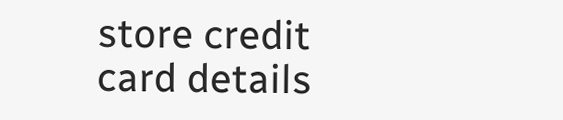store credit card details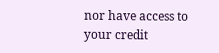nor have access to your credit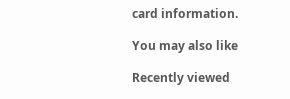card information.

You may also like

Recently viewed